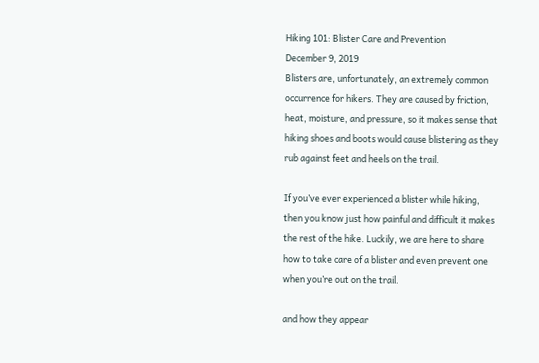Hiking 101: Blister Care and Prevention
December 9, 2019
Blisters are, unfortunately, an extremely common occurrence for hikers. They are caused by friction, heat, moisture, and pressure, so it makes sense that hiking shoes and boots would cause blistering as they rub against feet and heels on the trail.

If you’ve ever experienced a blister while hiking, then you know just how painful and difficult it makes the rest of the hike. Luckily, we are here to share how to take care of a blister and even prevent one when you’re out on the trail.

and how they appear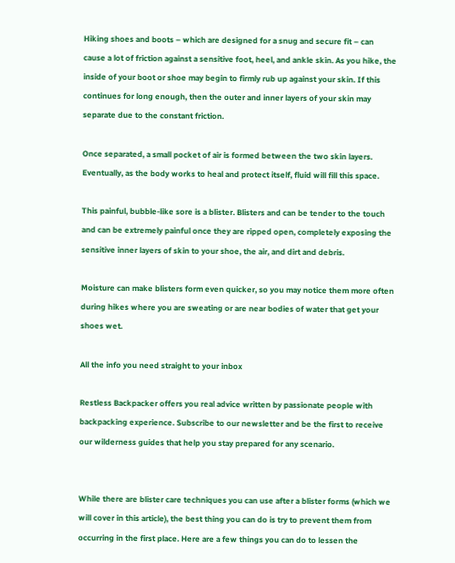Hiking shoes and boots – which are designed for a snug and secure fit – can cause a lot of friction against a sensitive foot, heel, and ankle skin. As you hike, the inside of your boot or shoe may begin to firmly rub up against your skin. If this continues for long enough, then the outer and inner layers of your skin may separate due to the constant friction.

Once separated, a small pocket of air is formed between the two skin layers. Eventually, as the body works to heal and protect itself, fluid will fill this space.

This painful, bubble-like sore is a blister. Blisters and can be tender to the touch and can be extremely painful once they are ripped open, completely exposing the sensitive inner layers of skin to your shoe, the air, and dirt and debris.

Moisture can make blisters form even quicker, so you may notice them more often during hikes where you are sweating or are near bodies of water that get your shoes wet.

All the info you need straight to your inbox

Restless Backpacker offers you real advice written by passionate people with backpacking experience. Subscribe to our newsletter and be the first to receive our wilderness guides that help you stay prepared for any scenario.


While there are blister care techniques you can use after a blister forms (which we will cover in this article), the best thing you can do is try to prevent them from occurring in the first place. Here are a few things you can do to lessen the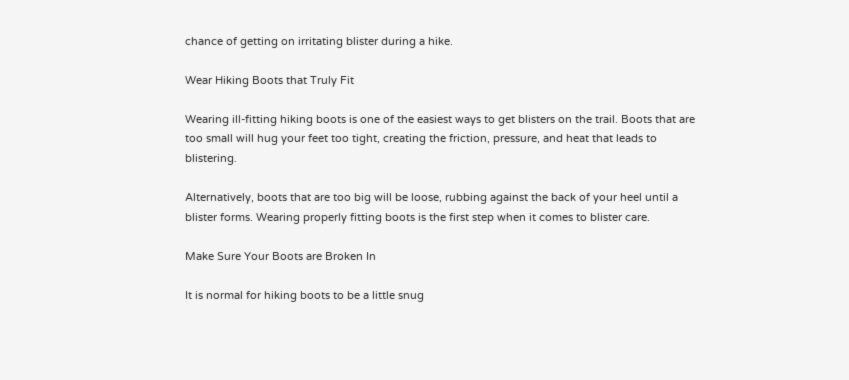chance of getting on irritating blister during a hike.

Wear Hiking Boots that Truly Fit

Wearing ill-fitting hiking boots is one of the easiest ways to get blisters on the trail. Boots that are too small will hug your feet too tight, creating the friction, pressure, and heat that leads to blistering.

Alternatively, boots that are too big will be loose, rubbing against the back of your heel until a blister forms. Wearing properly fitting boots is the first step when it comes to blister care.

Make Sure Your Boots are Broken In

It is normal for hiking boots to be a little snug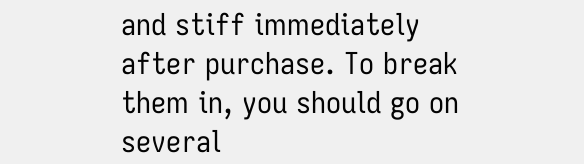and stiff immediately after purchase. To break them in, you should go on several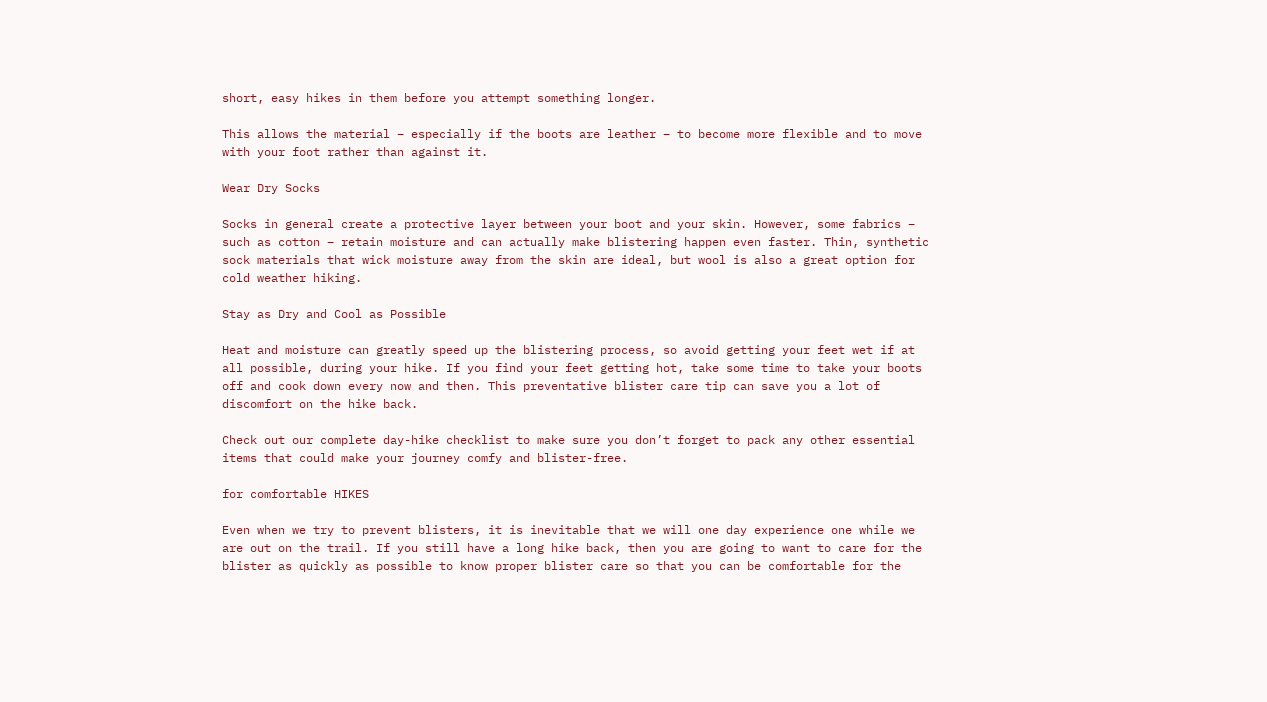short, easy hikes in them before you attempt something longer.

This allows the material – especially if the boots are leather – to become more flexible and to move with your foot rather than against it.

Wear Dry Socks

Socks in general create a protective layer between your boot and your skin. However, some fabrics – such as cotton – retain moisture and can actually make blistering happen even faster. Thin, synthetic sock materials that wick moisture away from the skin are ideal, but wool is also a great option for cold weather hiking.

Stay as Dry and Cool as Possible

Heat and moisture can greatly speed up the blistering process, so avoid getting your feet wet if at all possible, during your hike. If you find your feet getting hot, take some time to take your boots off and cook down every now and then. This preventative blister care tip can save you a lot of discomfort on the hike back.

Check out our complete day-hike checklist to make sure you don’t forget to pack any other essential items that could make your journey comfy and blister-free.

for comfortable HIKES

Even when we try to prevent blisters, it is inevitable that we will one day experience one while we are out on the trail. If you still have a long hike back, then you are going to want to care for the blister as quickly as possible to know proper blister care so that you can be comfortable for the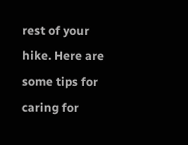rest of your hike. Here are some tips for caring for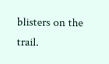blisters on the trail.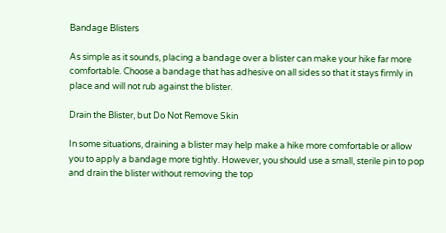Bandage Blisters

As simple as it sounds, placing a bandage over a blister can make your hike far more comfortable. Choose a bandage that has adhesive on all sides so that it stays firmly in place and will not rub against the blister.

Drain the Blister, but Do Not Remove Skin

In some situations, draining a blister may help make a hike more comfortable or allow you to apply a bandage more tightly. However, you should use a small, sterile pin to pop and drain the blister without removing the top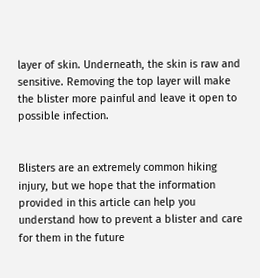layer of skin. Underneath, the skin is raw and sensitive. Removing the top layer will make the blister more painful and leave it open to possible infection.


Blisters are an extremely common hiking injury, but we hope that the information provided in this article can help you understand how to prevent a blister and care for them in the future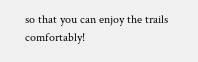so that you can enjoy the trails comfortably!